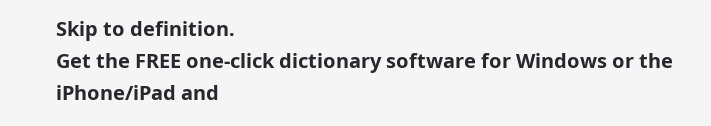Skip to definition.
Get the FREE one-click dictionary software for Windows or the iPhone/iPad and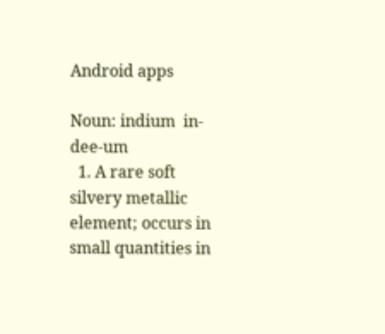Android apps

Noun: indium  in-dee-um
  1. A rare soft silvery metallic element; occurs in small quantities in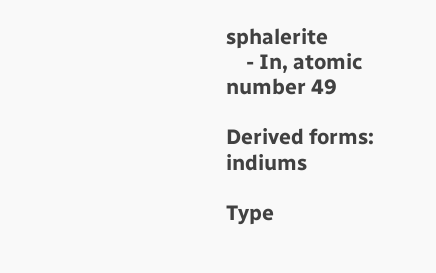sphalerite
    - In, atomic number 49

Derived forms: indiums

Type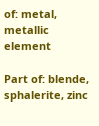of: metal, metallic element

Part of: blende, sphalerite, zinc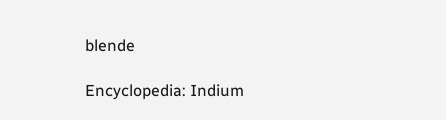blende

Encyclopedia: Indium